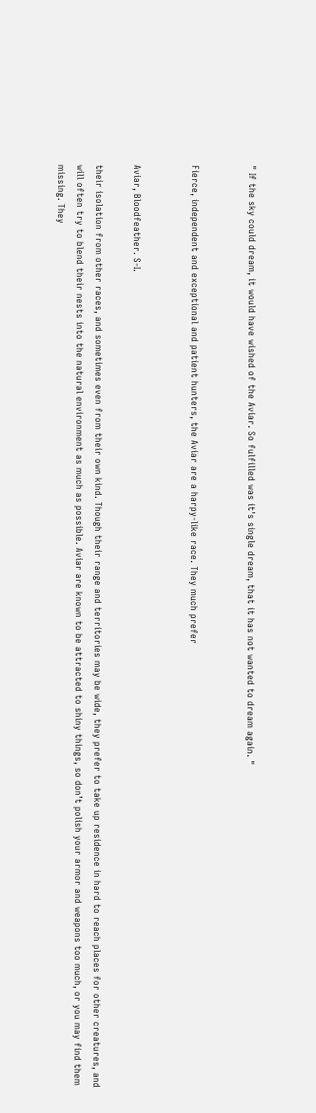" If the sky could dream, it would have wished of the Aviar. So fulfilled was it's single dream, that it has not wanted to dream again. "


Fierce, independent and exceptional and patient hunters, the Aviar are a harpy-like race. They much prefer


Aviar, Bloodfeather. S-I.

their isolation from other races, and sometimes even from their own kind. Though their range and territories may be wide, they prefer to take up residence in hard to reach places for other creatures, and will often try to blend their nests into the natural environment as much as possible. Aviar are known to be attracted to shiny things, so don’t polish your armor and weapons too much, or you may find them missing. They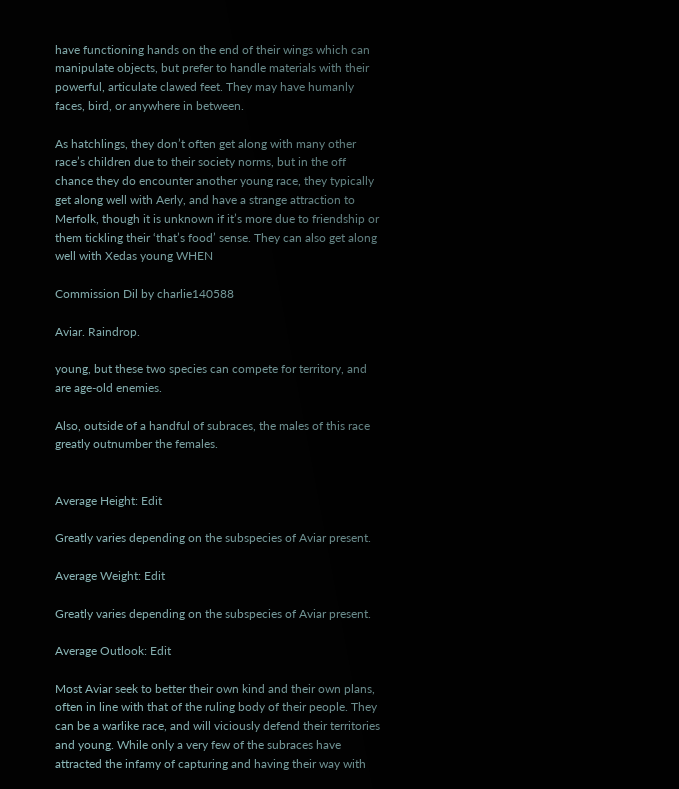have functioning hands on the end of their wings which can manipulate objects, but prefer to handle materials with their powerful, articulate clawed feet. They may have humanly faces, bird, or anywhere in between.

As hatchlings, they don’t often get along with many other race’s children due to their society norms, but in the off chance they do encounter another young race, they typically get along well with Aerly, and have a strange attraction to Merfolk, though it is unknown if it’s more due to friendship or them tickling their ‘that’s food’ sense. They can also get along well with Xedas young WHEN

Commission Dil by charlie140588

Aviar. Raindrop.

young, but these two species can compete for territory, and are age-old enemies.

Also, outside of a handful of subraces, the males of this race greatly outnumber the females.


Average Height: Edit

Greatly varies depending on the subspecies of Aviar present.

Average Weight: Edit

Greatly varies depending on the subspecies of Aviar present.

Average Outlook: Edit

Most Aviar seek to better their own kind and their own plans, often in line with that of the ruling body of their people. They can be a warlike race, and will viciously defend their territories and young. While only a very few of the subraces have attracted the infamy of capturing and having their way with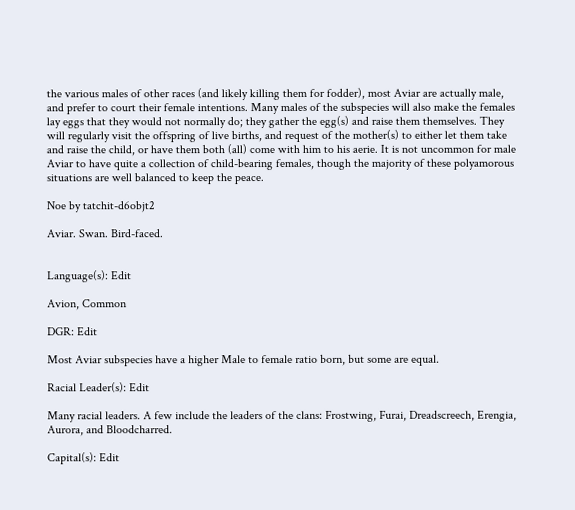the various males of other races (and likely killing them for fodder), most Aviar are actually male, and prefer to court their female intentions. Many males of the subspecies will also make the females lay eggs that they would not normally do; they gather the egg(s) and raise them themselves. They will regularly visit the offspring of live births, and request of the mother(s) to either let them take and raise the child, or have them both (all) come with him to his aerie. It is not uncommon for male Aviar to have quite a collection of child-bearing females, though the majority of these polyamorous situations are well balanced to keep the peace.

Noe by tatchit-d6objt2

Aviar. Swan. Bird-faced.


Language(s): Edit

Avion, Common

DGR: Edit

Most Aviar subspecies have a higher Male to female ratio born, but some are equal.

Racial Leader(s): Edit

Many racial leaders. A few include the leaders of the clans: Frostwing, Furai, Dreadscreech, Erengia, Aurora, and Bloodcharred.

Capital(s): Edit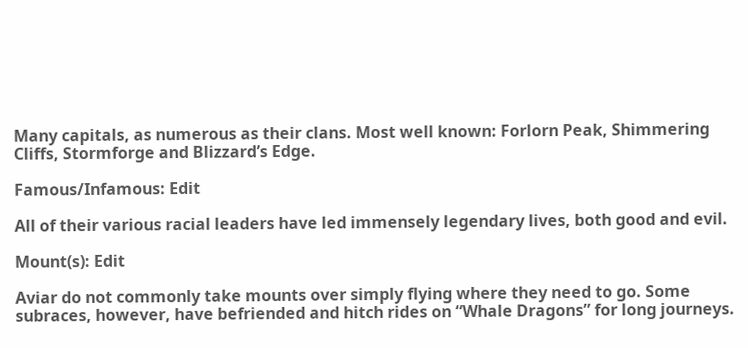Many capitals, as numerous as their clans. Most well known: Forlorn Peak, Shimmering Cliffs, Stormforge and Blizzard’s Edge.

Famous/Infamous: Edit

All of their various racial leaders have led immensely legendary lives, both good and evil.

Mount(s): Edit

Aviar do not commonly take mounts over simply flying where they need to go. Some subraces, however, have befriended and hitch rides on “Whale Dragons” for long journeys.